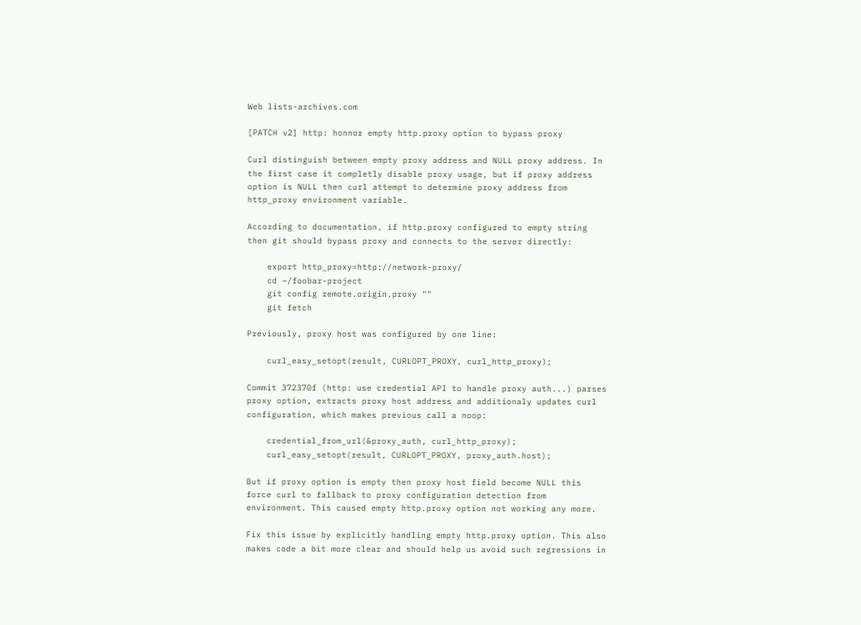Web lists-archives.com

[PATCH v2] http: honnor empty http.proxy option to bypass proxy

Curl distinguish between empty proxy address and NULL proxy address. In
the first case it completly disable proxy usage, but if proxy address
option is NULL then curl attempt to determine proxy address from
http_proxy environment variable.

According to documentation, if http.proxy configured to empty string
then git should bypass proxy and connects to the server directly:

    export http_proxy=http://network-proxy/
    cd ~/foobar-project
    git config remote.origin.proxy ""
    git fetch

Previously, proxy host was configured by one line:

    curl_easy_setopt(result, CURLOPT_PROXY, curl_http_proxy);

Commit 372370f (http: use credential API to handle proxy auth...) parses
proxy option, extracts proxy host address and additionaly updates curl
configuration, which makes previous call a noop:

    credential_from_url(&proxy_auth, curl_http_proxy);
    curl_easy_setopt(result, CURLOPT_PROXY, proxy_auth.host);

But if proxy option is empty then proxy host field become NULL this
force curl to fallback to proxy configuration detection from
environment. This caused empty http.proxy option not working any more.

Fix this issue by explicitly handling empty http.proxy option. This also
makes code a bit more clear and should help us avoid such regressions in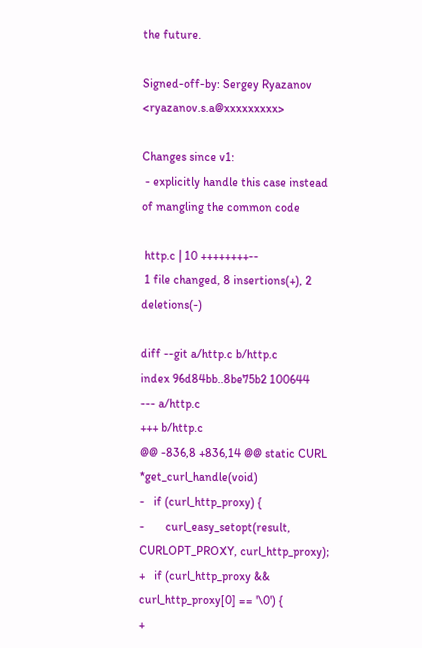the future.

Signed-off-by: Sergey Ryazanov <ryazanov.s.a@xxxxxxxxx>

Changes since v1:
 - explicitly handle this case instead of mangling the common code

 http.c | 10 ++++++++--
 1 file changed, 8 insertions(+), 2 deletions(-)

diff --git a/http.c b/http.c
index 96d84bb..8be75b2 100644
--- a/http.c
+++ b/http.c
@@ -836,8 +836,14 @@ static CURL *get_curl_handle(void)
-   if (curl_http_proxy) {
-       curl_easy_setopt(result, CURLOPT_PROXY, curl_http_proxy);
+   if (curl_http_proxy && curl_http_proxy[0] == '\0') {
+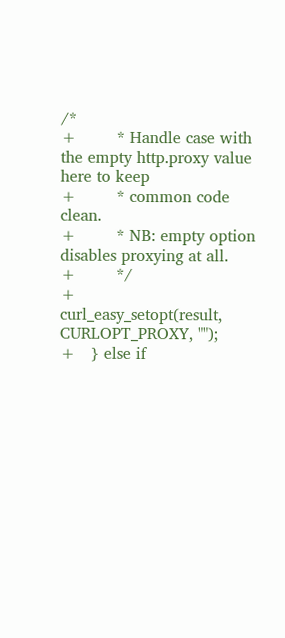/*
+        * Handle case with the empty http.proxy value here to keep
+        * common code clean.
+        * NB: empty option disables proxying at all.
+        */
+       curl_easy_setopt(result, CURLOPT_PROXY, "");
+   } else if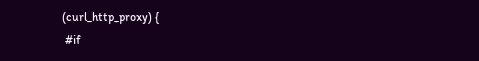(curl_http_proxy) {
 #if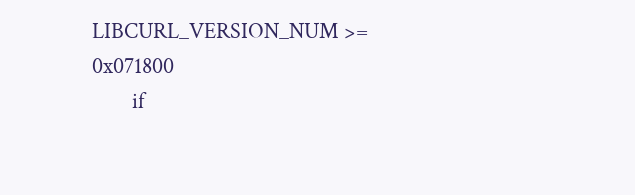LIBCURL_VERSION_NUM >= 0x071800
        if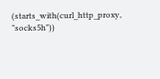(starts_with(curl_http_proxy, "socks5h"))